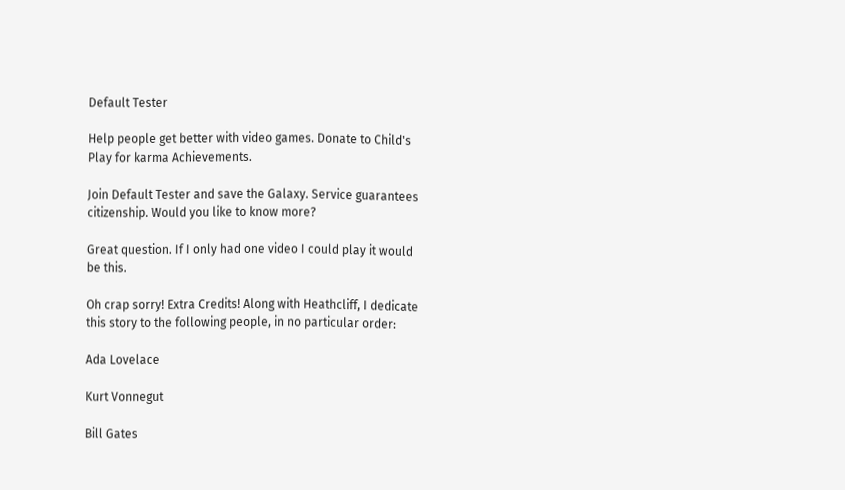Default Tester

Help people get better with video games. Donate to Child's Play for karma Achievements.

Join Default Tester and save the Galaxy. Service guarantees citizenship. Would you like to know more?

Great question. If I only had one video I could play it would be this.

Oh crap sorry! Extra Credits! Along with Heathcliff, I dedicate this story to the following people, in no particular order:

Ada Lovelace

Kurt Vonnegut

Bill Gates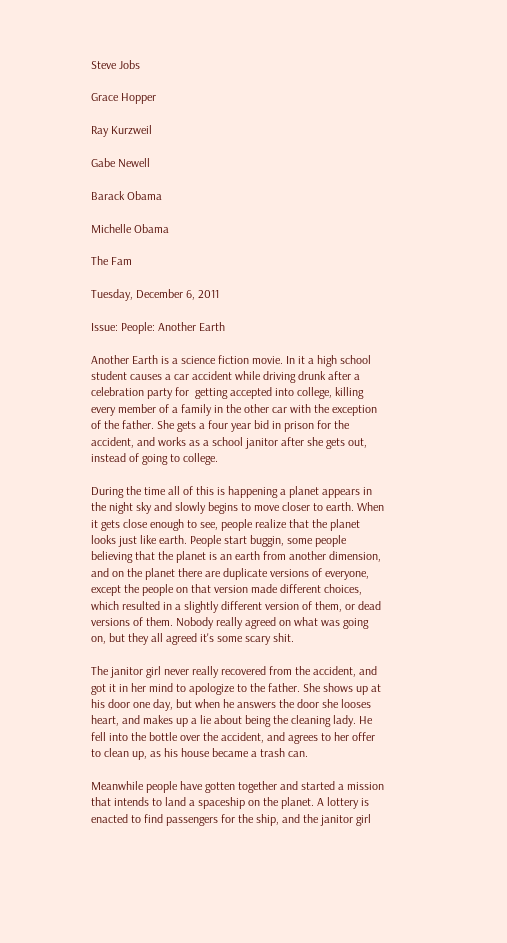Steve Jobs

Grace Hopper

Ray Kurzweil

Gabe Newell

Barack Obama

Michelle Obama

The Fam

Tuesday, December 6, 2011

Issue: People: Another Earth

Another Earth is a science fiction movie. In it a high school student causes a car accident while driving drunk after a celebration party for  getting accepted into college, killing every member of a family in the other car with the exception of the father. She gets a four year bid in prison for the accident, and works as a school janitor after she gets out, instead of going to college.

During the time all of this is happening a planet appears in the night sky and slowly begins to move closer to earth. When it gets close enough to see, people realize that the planet looks just like earth. People start buggin, some people believing that the planet is an earth from another dimension, and on the planet there are duplicate versions of everyone, except the people on that version made different choices, which resulted in a slightly different version of them, or dead versions of them. Nobody really agreed on what was going on, but they all agreed it's some scary shit.

The janitor girl never really recovered from the accident, and got it in her mind to apologize to the father. She shows up at his door one day, but when he answers the door she looses heart, and makes up a lie about being the cleaning lady. He fell into the bottle over the accident, and agrees to her offer to clean up, as his house became a trash can.

Meanwhile people have gotten together and started a mission that intends to land a spaceship on the planet. A lottery is enacted to find passengers for the ship, and the janitor girl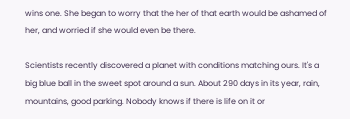wins one. She began to worry that the her of that earth would be ashamed of her, and worried if she would even be there.

Scientists recently discovered a planet with conditions matching ours. It's a big blue ball in the sweet spot around a sun. About 290 days in its year, rain, mountains, good parking. Nobody knows if there is life on it or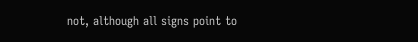not, although all signs point to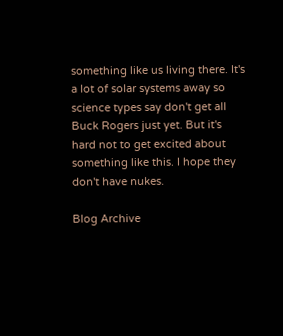something like us living there. It's a lot of solar systems away so science types say don't get all Buck Rogers just yet. But it's hard not to get excited about something like this. I hope they don't have nukes.

Blog Archive